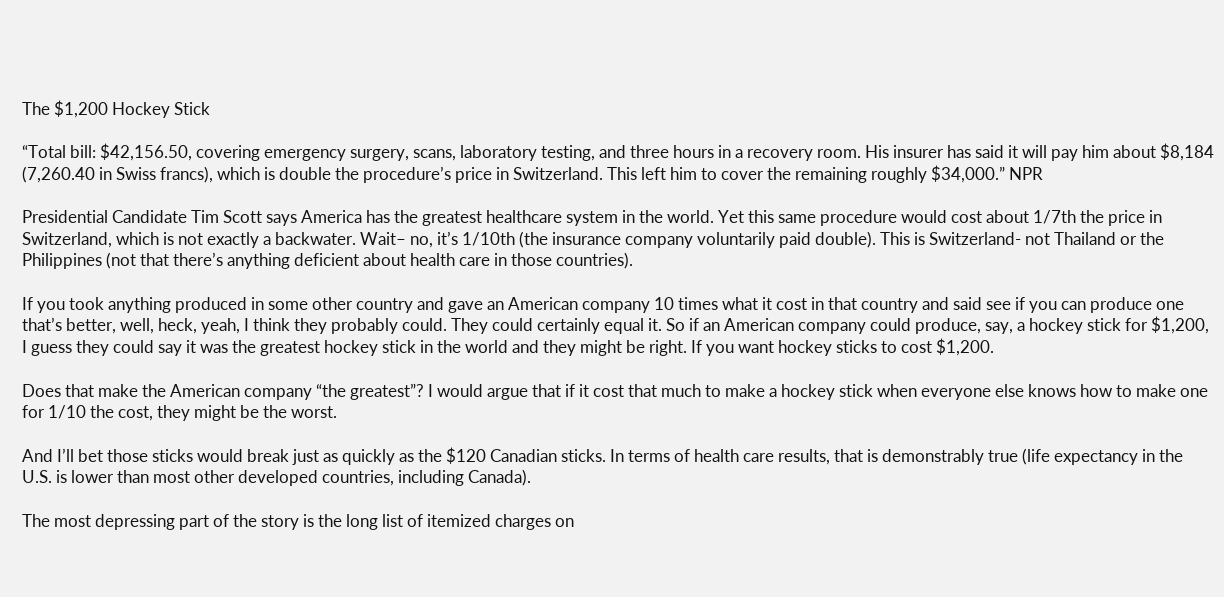The $1,200 Hockey Stick

“Total bill: $42,156.50, covering emergency surgery, scans, laboratory testing, and three hours in a recovery room. His insurer has said it will pay him about $8,184 (7,260.40 in Swiss francs), which is double the procedure’s price in Switzerland. This left him to cover the remaining roughly $34,000.” NPR

Presidential Candidate Tim Scott says America has the greatest healthcare system in the world. Yet this same procedure would cost about 1/7th the price in Switzerland, which is not exactly a backwater. Wait– no, it’s 1/10th (the insurance company voluntarily paid double). This is Switzerland- not Thailand or the Philippines (not that there’s anything deficient about health care in those countries).

If you took anything produced in some other country and gave an American company 10 times what it cost in that country and said see if you can produce one that’s better, well, heck, yeah, I think they probably could. They could certainly equal it. So if an American company could produce, say, a hockey stick for $1,200, I guess they could say it was the greatest hockey stick in the world and they might be right. If you want hockey sticks to cost $1,200.

Does that make the American company “the greatest”? I would argue that if it cost that much to make a hockey stick when everyone else knows how to make one for 1/10 the cost, they might be the worst.

And I’ll bet those sticks would break just as quickly as the $120 Canadian sticks. In terms of health care results, that is demonstrably true (life expectancy in the U.S. is lower than most other developed countries, including Canada).

The most depressing part of the story is the long list of itemized charges on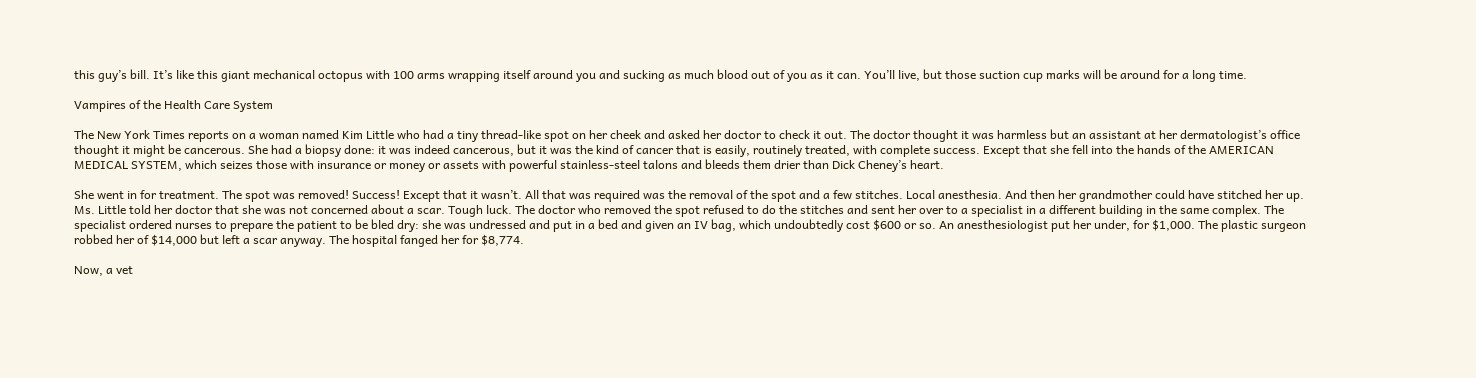this guy’s bill. It’s like this giant mechanical octopus with 100 arms wrapping itself around you and sucking as much blood out of you as it can. You’ll live, but those suction cup marks will be around for a long time.

Vampires of the Health Care System

The New York Times reports on a woman named Kim Little who had a tiny thread-like spot on her cheek and asked her doctor to check it out. The doctor thought it was harmless but an assistant at her dermatologist’s office thought it might be cancerous. She had a biopsy done: it was indeed cancerous, but it was the kind of cancer that is easily, routinely treated, with complete success. Except that she fell into the hands of the AMERICAN MEDICAL SYSTEM, which seizes those with insurance or money or assets with powerful stainless-steel talons and bleeds them drier than Dick Cheney’s heart.

She went in for treatment. The spot was removed! Success! Except that it wasn’t. All that was required was the removal of the spot and a few stitches. Local anesthesia. And then her grandmother could have stitched her up. Ms. Little told her doctor that she was not concerned about a scar. Tough luck. The doctor who removed the spot refused to do the stitches and sent her over to a specialist in a different building in the same complex. The specialist ordered nurses to prepare the patient to be bled dry: she was undressed and put in a bed and given an IV bag, which undoubtedly cost $600 or so. An anesthesiologist put her under, for $1,000. The plastic surgeon robbed her of $14,000 but left a scar anyway. The hospital fanged her for $8,774.

Now, a vet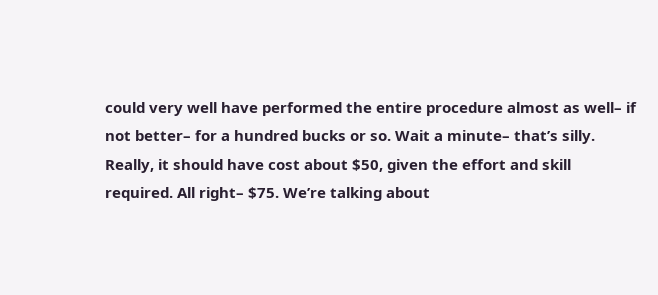could very well have performed the entire procedure almost as well– if not better– for a hundred bucks or so. Wait a minute– that’s silly. Really, it should have cost about $50, given the effort and skill required. All right– $75. We’re talking about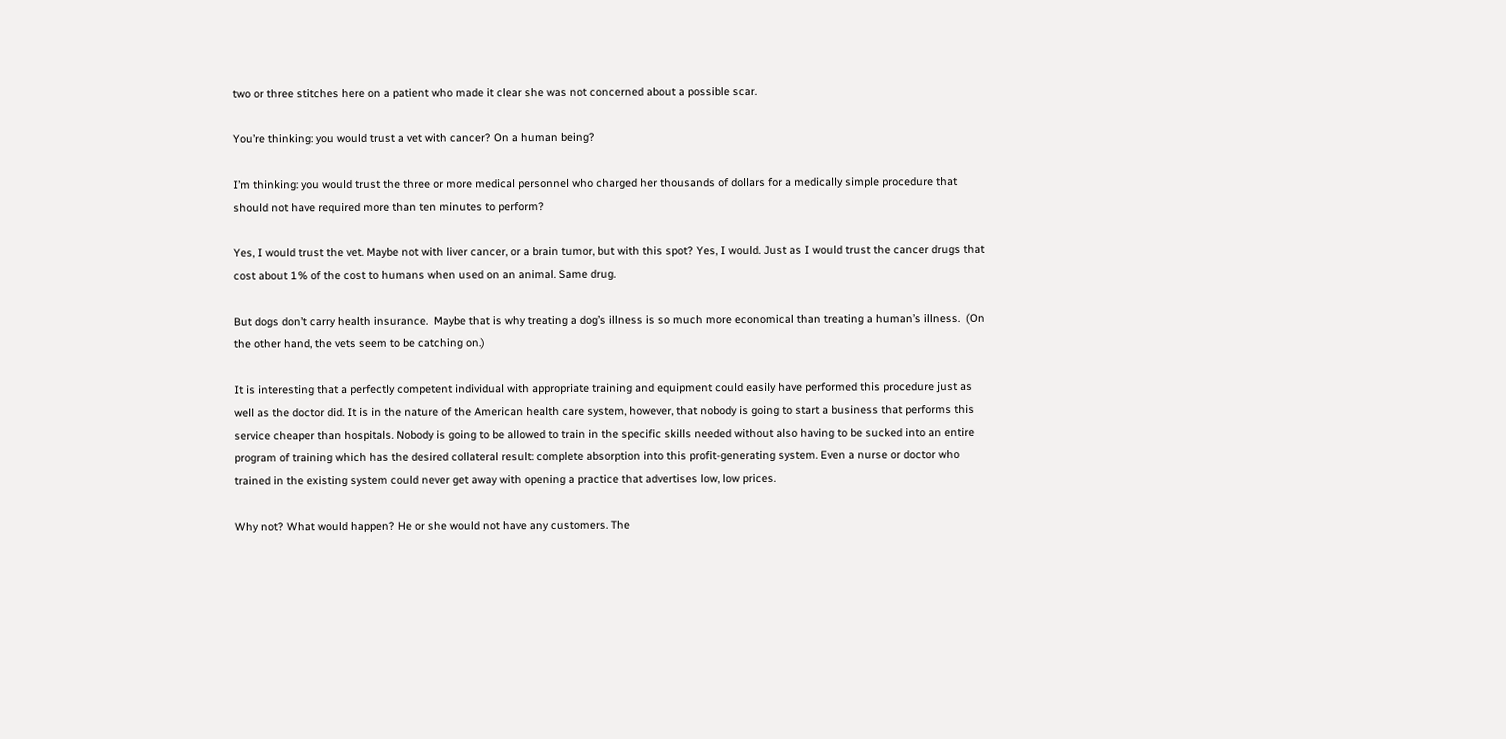two or three stitches here on a patient who made it clear she was not concerned about a possible scar.

You’re thinking: you would trust a vet with cancer? On a human being?

I’m thinking: you would trust the three or more medical personnel who charged her thousands of dollars for a medically simple procedure that should not have required more than ten minutes to perform?

Yes, I would trust the vet. Maybe not with liver cancer, or a brain tumor, but with this spot? Yes, I would. Just as I would trust the cancer drugs that cost about 1% of the cost to humans when used on an animal. Same drug.

But dogs don’t carry health insurance.  Maybe that is why treating a dog’s illness is so much more economical than treating a human’s illness.  (On the other hand, the vets seem to be catching on.)

It is interesting that a perfectly competent individual with appropriate training and equipment could easily have performed this procedure just as well as the doctor did. It is in the nature of the American health care system, however, that nobody is going to start a business that performs this service cheaper than hospitals. Nobody is going to be allowed to train in the specific skills needed without also having to be sucked into an entire program of training which has the desired collateral result: complete absorption into this profit-generating system. Even a nurse or doctor who trained in the existing system could never get away with opening a practice that advertises low, low prices.

Why not? What would happen? He or she would not have any customers. The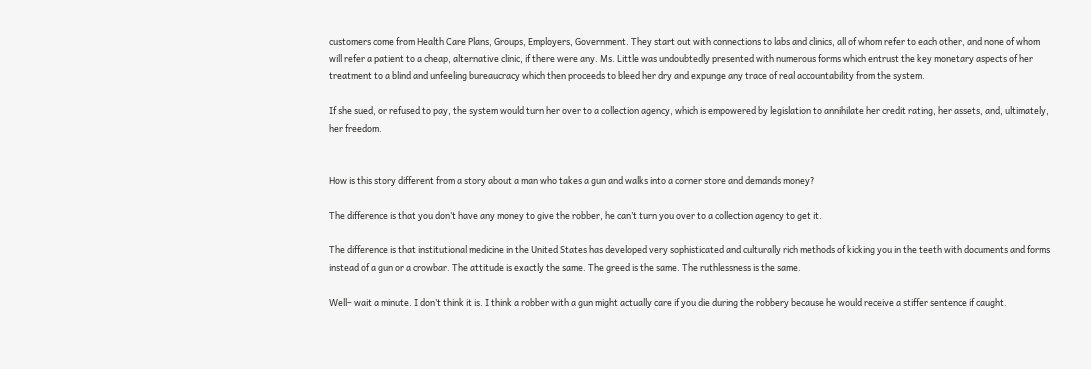customers come from Health Care Plans, Groups, Employers, Government. They start out with connections to labs and clinics, all of whom refer to each other, and none of whom will refer a patient to a cheap, alternative clinic, if there were any. Ms. Little was undoubtedly presented with numerous forms which entrust the key monetary aspects of her treatment to a blind and unfeeling bureaucracy which then proceeds to bleed her dry and expunge any trace of real accountability from the system.

If she sued, or refused to pay, the system would turn her over to a collection agency, which is empowered by legislation to annihilate her credit rating, her assets, and, ultimately, her freedom.


How is this story different from a story about a man who takes a gun and walks into a corner store and demands money?

The difference is that you don’t have any money to give the robber, he can’t turn you over to a collection agency to get it.

The difference is that institutional medicine in the United States has developed very sophisticated and culturally rich methods of kicking you in the teeth with documents and forms instead of a gun or a crowbar. The attitude is exactly the same. The greed is the same. The ruthlessness is the same.

Well– wait a minute. I don’t think it is. I think a robber with a gun might actually care if you die during the robbery because he would receive a stiffer sentence if caught.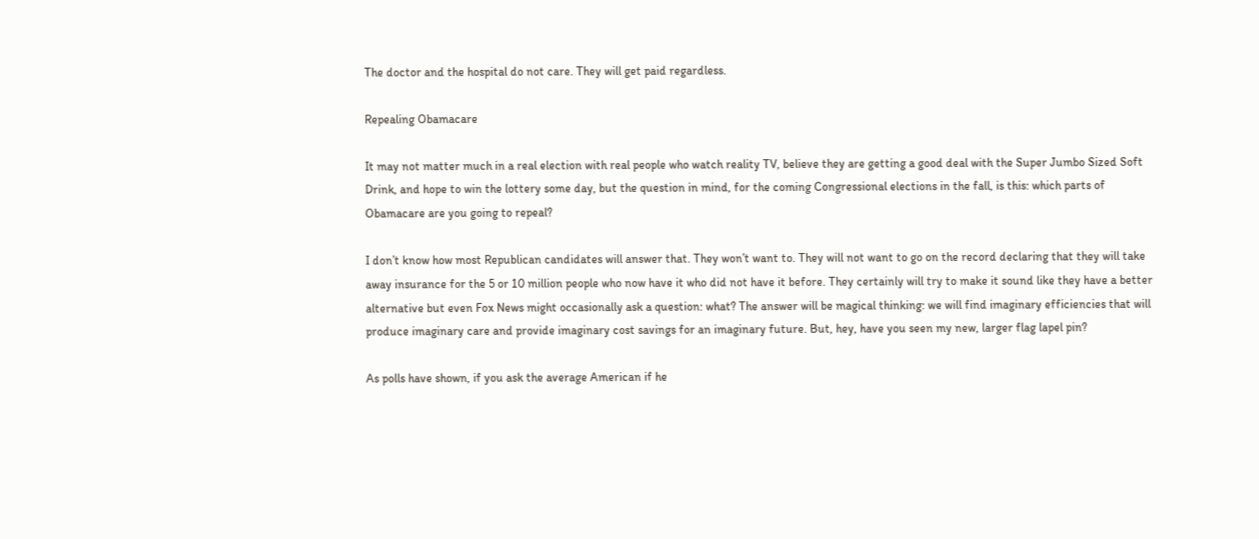The doctor and the hospital do not care. They will get paid regardless.

Repealing Obamacare

It may not matter much in a real election with real people who watch reality TV, believe they are getting a good deal with the Super Jumbo Sized Soft Drink, and hope to win the lottery some day, but the question in mind, for the coming Congressional elections in the fall, is this: which parts of Obamacare are you going to repeal?

I don’t know how most Republican candidates will answer that. They won’t want to. They will not want to go on the record declaring that they will take away insurance for the 5 or 10 million people who now have it who did not have it before. They certainly will try to make it sound like they have a better alternative but even Fox News might occasionally ask a question: what? The answer will be magical thinking: we will find imaginary efficiencies that will produce imaginary care and provide imaginary cost savings for an imaginary future. But, hey, have you seen my new, larger flag lapel pin?

As polls have shown, if you ask the average American if he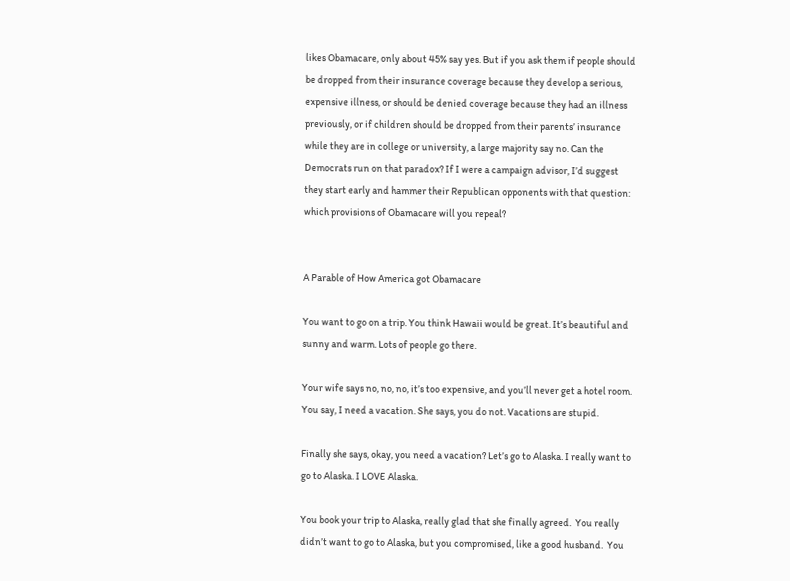likes Obamacare, only about 45% say yes. But if you ask them if people should be dropped from their insurance coverage because they develop a serious, expensive illness, or should be denied coverage because they had an illness previously, or if children should be dropped from their parents’ insurance while they are in college or university, a large majority say no. Can the Democrats run on that paradox? If I were a campaign advisor, I’d suggest they start early and hammer their Republican opponents with that question: which provisions of Obamacare will you repeal?


A Parable of How America got Obamacare

You want to go on a trip. You think Hawaii would be great. It’s beautiful and sunny and warm. Lots of people go there.

Your wife says no, no, no, it’s too expensive, and you’ll never get a hotel room. You say, I need a vacation. She says, you do not. Vacations are stupid.

Finally she says, okay, you need a vacation? Let’s go to Alaska. I really want to go to Alaska. I LOVE Alaska.

You book your trip to Alaska, really glad that she finally agreed.  You really didn’t want to go to Alaska, but you compromised, like a good husband.  You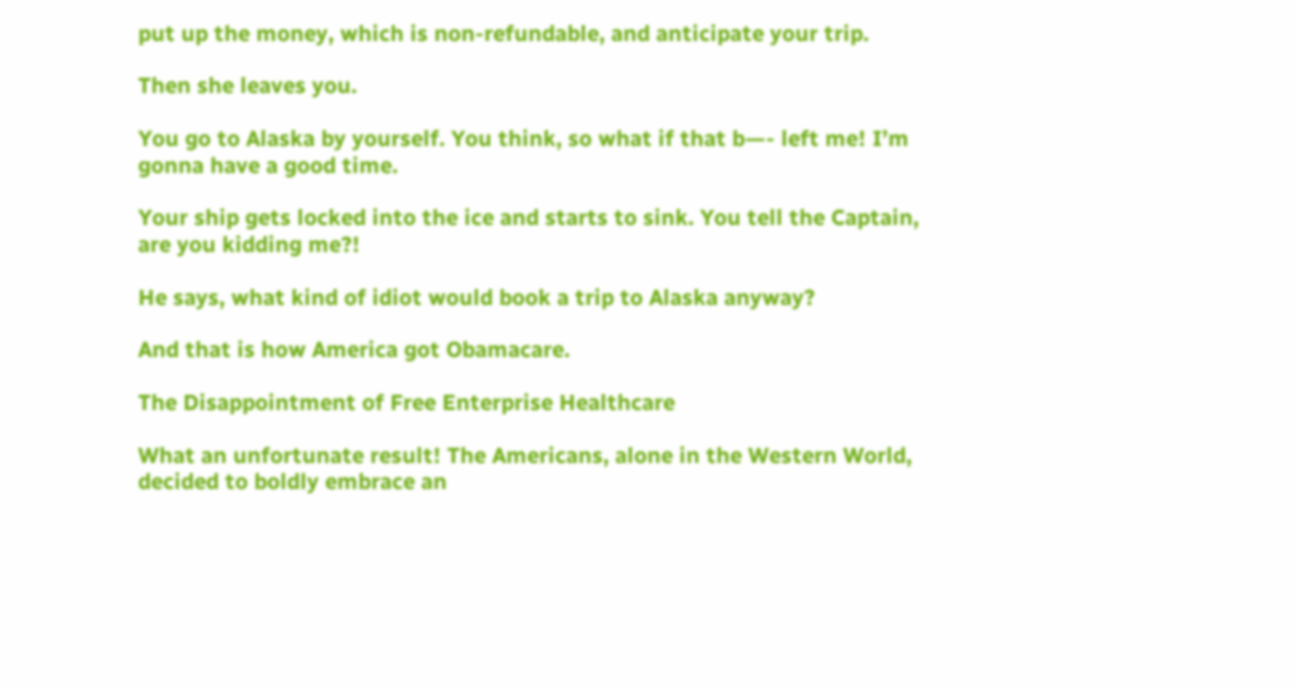put up the money, which is non-refundable, and anticipate your trip.

Then she leaves you.

You go to Alaska by yourself. You think, so what if that b—- left me! I’m gonna have a good time.

Your ship gets locked into the ice and starts to sink. You tell the Captain, are you kidding me?!

He says, what kind of idiot would book a trip to Alaska anyway?

And that is how America got Obamacare.

The Disappointment of Free Enterprise Healthcare

What an unfortunate result! The Americans, alone in the Western World, decided to boldly embrace an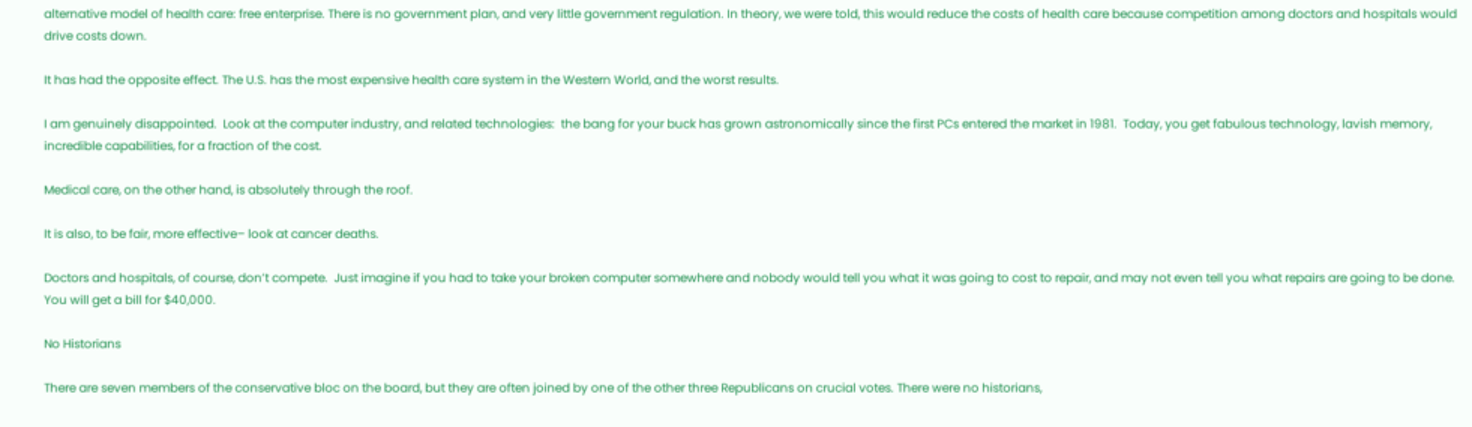alternative model of health care: free enterprise. There is no government plan, and very little government regulation. In theory, we were told, this would reduce the costs of health care because competition among doctors and hospitals would drive costs down.

It has had the opposite effect. The U.S. has the most expensive health care system in the Western World, and the worst results.

I am genuinely disappointed.  Look at the computer industry, and related technologies:  the bang for your buck has grown astronomically since the first PCs entered the market in 1981.  Today, you get fabulous technology, lavish memory, incredible capabilities, for a fraction of the cost.

Medical care, on the other hand, is absolutely through the roof.

It is also, to be fair, more effective– look at cancer deaths.

Doctors and hospitals, of course, don’t compete.  Just imagine if you had to take your broken computer somewhere and nobody would tell you what it was going to cost to repair, and may not even tell you what repairs are going to be done.  You will get a bill for $40,000.

No Historians

There are seven members of the conservative bloc on the board, but they are often joined by one of the other three Republicans on crucial votes. There were no historians,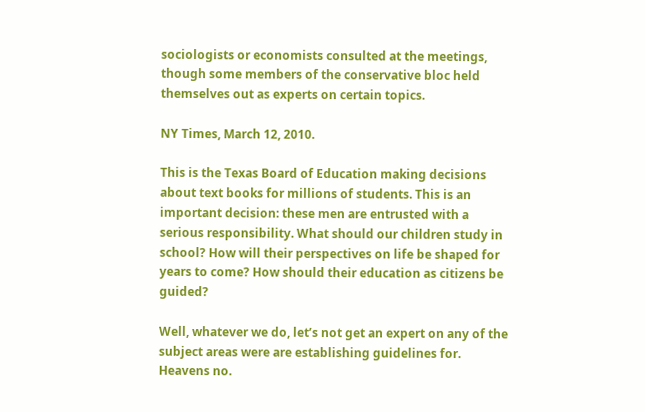sociologists or economists consulted at the meetings, though some members of the conservative bloc held themselves out as experts on certain topics.

NY Times, March 12, 2010.

This is the Texas Board of Education making decisions about text books for millions of students. This is an important decision: these men are entrusted with a serious responsibility. What should our children study in school? How will their perspectives on life be shaped for years to come? How should their education as citizens be guided?

Well, whatever we do, let’s not get an expert on any of the subject areas were are establishing guidelines for. Heavens no.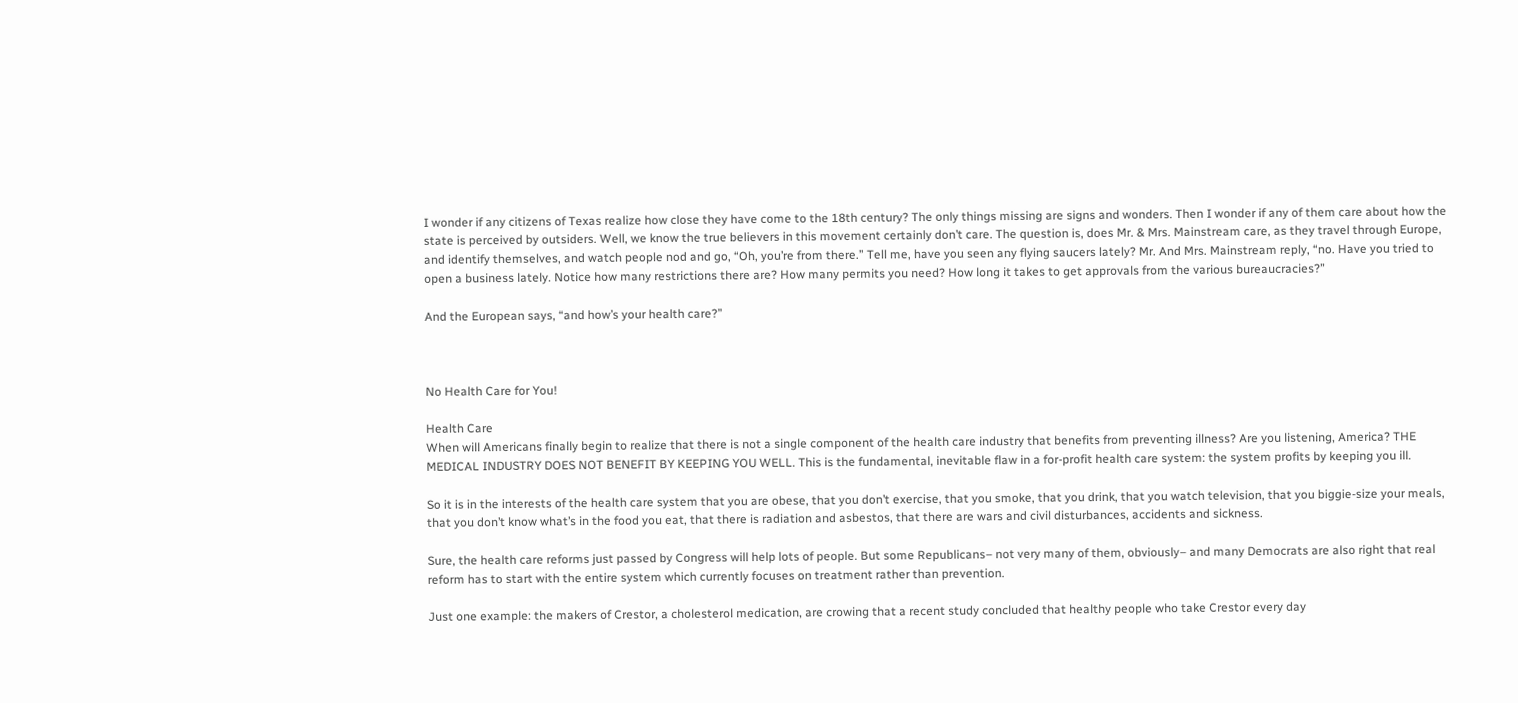I wonder if any citizens of Texas realize how close they have come to the 18th century? The only things missing are signs and wonders. Then I wonder if any of them care about how the state is perceived by outsiders. Well, we know the true believers in this movement certainly don’t care. The question is, does Mr. & Mrs. Mainstream care, as they travel through Europe, and identify themselves, and watch people nod and go, “Oh, you’re from there.” Tell me, have you seen any flying saucers lately? Mr. And Mrs. Mainstream reply, “no. Have you tried to open a business lately. Notice how many restrictions there are? How many permits you need? How long it takes to get approvals from the various bureaucracies?”

And the European says, “and how’s your health care?”



No Health Care for You!

Health Care
When will Americans finally begin to realize that there is not a single component of the health care industry that benefits from preventing illness? Are you listening, America? THE MEDICAL INDUSTRY DOES NOT BENEFIT BY KEEPING YOU WELL. This is the fundamental, inevitable flaw in a for-profit health care system: the system profits by keeping you ill.

So it is in the interests of the health care system that you are obese, that you don’t exercise, that you smoke, that you drink, that you watch television, that you biggie-size your meals, that you don’t know what’s in the food you eat, that there is radiation and asbestos, that there are wars and civil disturbances, accidents and sickness.

Sure, the health care reforms just passed by Congress will help lots of people. But some Republicans– not very many of them, obviously– and many Democrats are also right that real reform has to start with the entire system which currently focuses on treatment rather than prevention.

Just one example: the makers of Crestor, a cholesterol medication, are crowing that a recent study concluded that healthy people who take Crestor every day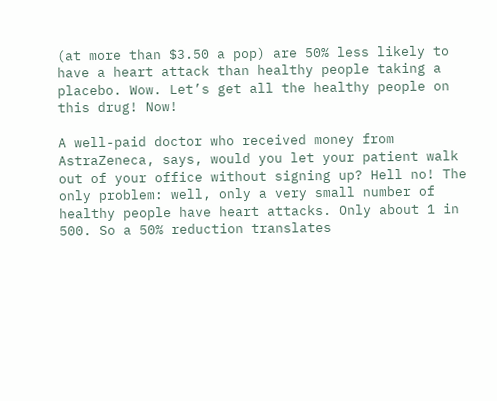(at more than $3.50 a pop) are 50% less likely to have a heart attack than healthy people taking a placebo. Wow. Let’s get all the healthy people on this drug! Now!

A well-paid doctor who received money from AstraZeneca, says, would you let your patient walk out of your office without signing up? Hell no! The only problem: well, only a very small number of healthy people have heart attacks. Only about 1 in 500. So a 50% reduction translates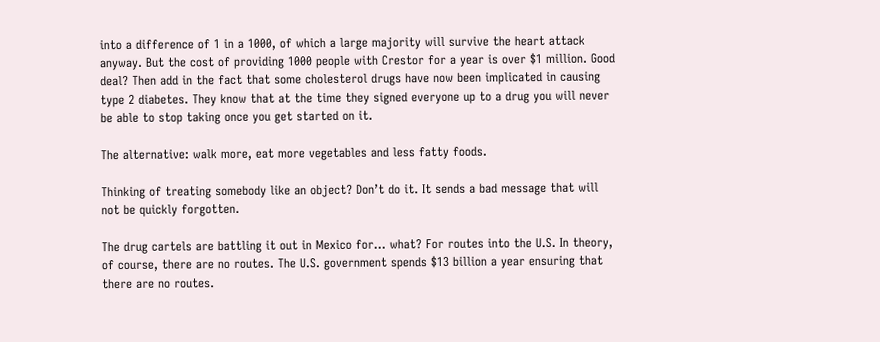into a difference of 1 in a 1000, of which a large majority will survive the heart attack anyway. But the cost of providing 1000 people with Crestor for a year is over $1 million. Good deal? Then add in the fact that some cholesterol drugs have now been implicated in causing type 2 diabetes. They know that at the time they signed everyone up to a drug you will never be able to stop taking once you get started on it.

The alternative: walk more, eat more vegetables and less fatty foods.

Thinking of treating somebody like an object? Don’t do it. It sends a bad message that will not be quickly forgotten.

The drug cartels are battling it out in Mexico for… what? For routes into the U.S. In theory, of course, there are no routes. The U.S. government spends $13 billion a year ensuring that there are no routes.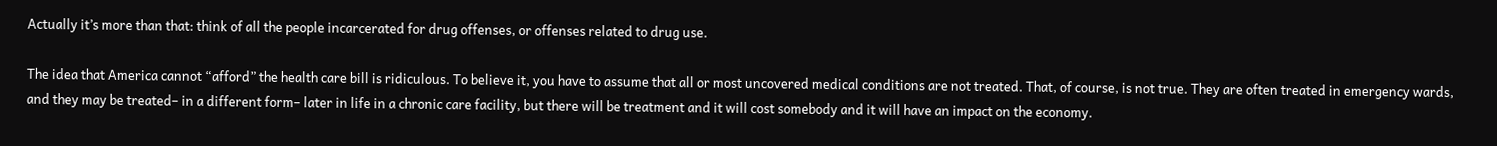Actually it’s more than that: think of all the people incarcerated for drug offenses, or offenses related to drug use.

The idea that America cannot “afford” the health care bill is ridiculous. To believe it, you have to assume that all or most uncovered medical conditions are not treated. That, of course, is not true. They are often treated in emergency wards, and they may be treated– in a different form– later in life in a chronic care facility, but there will be treatment and it will cost somebody and it will have an impact on the economy.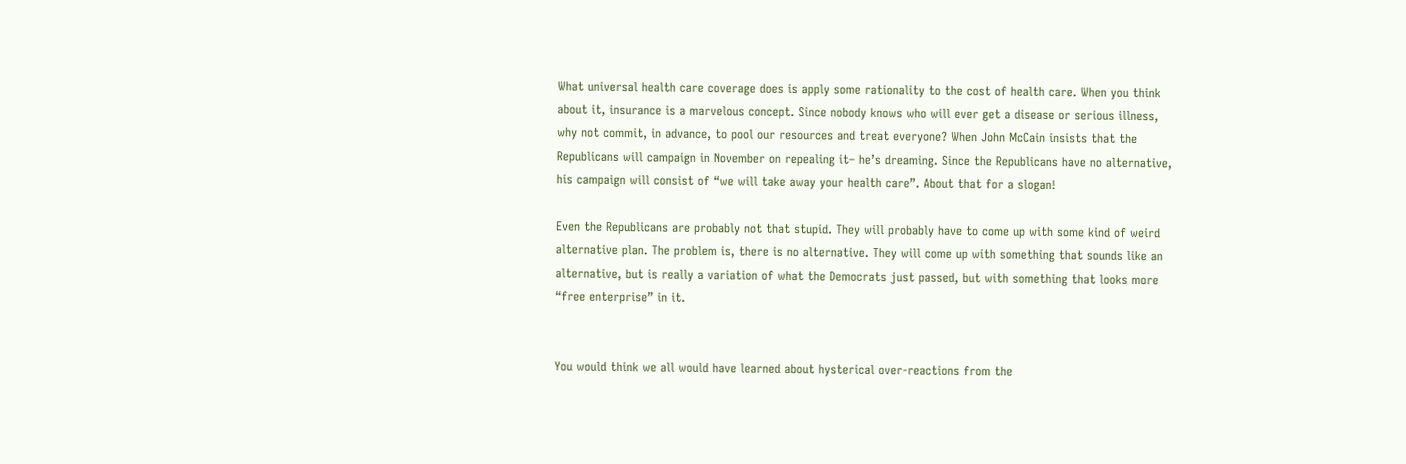What universal health care coverage does is apply some rationality to the cost of health care. When you think about it, insurance is a marvelous concept. Since nobody knows who will ever get a disease or serious illness, why not commit, in advance, to pool our resources and treat everyone? When John McCain insists that the Republicans will campaign in November on repealing it– he’s dreaming. Since the Republicans have no alternative, his campaign will consist of “we will take away your health care”. About that for a slogan!

Even the Republicans are probably not that stupid. They will probably have to come up with some kind of weird alternative plan. The problem is, there is no alternative. They will come up with something that sounds like an alternative, but is really a variation of what the Democrats just passed, but with something that looks more “free enterprise” in it.


You would think we all would have learned about hysterical over-reactions from the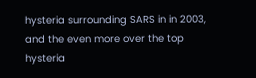hysteria surrounding SARS in in 2003, and the even more over the top hysteria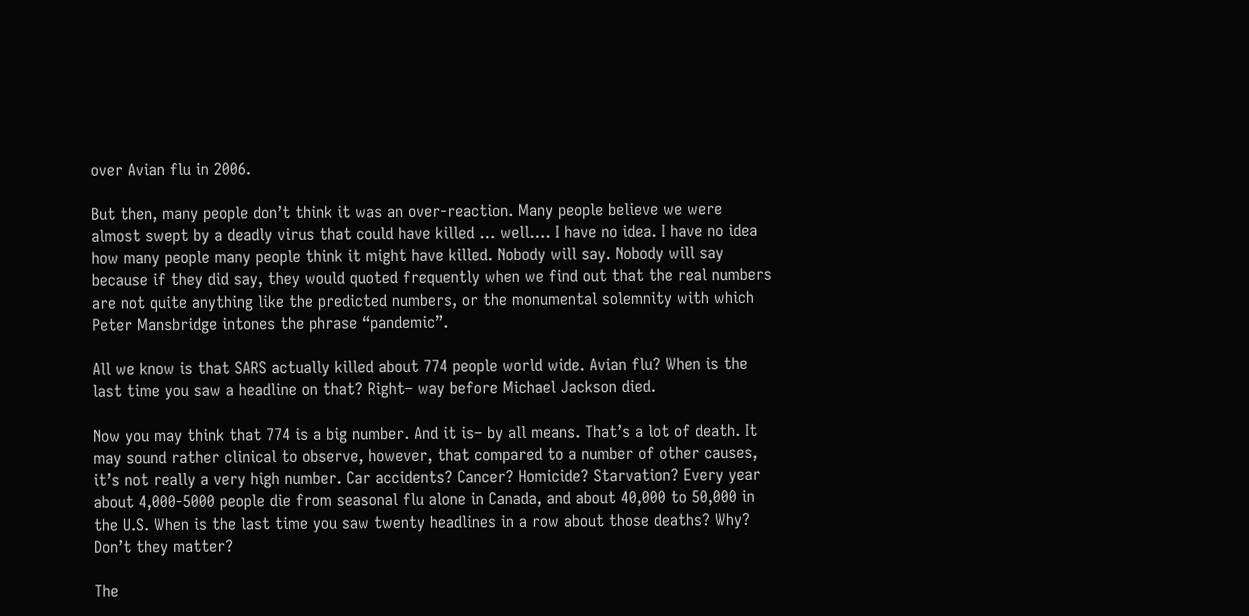over Avian flu in 2006.

But then, many people don’t think it was an over-reaction. Many people believe we were almost swept by a deadly virus that could have killed … well…. I have no idea. I have no idea how many people many people think it might have killed. Nobody will say. Nobody will say because if they did say, they would quoted frequently when we find out that the real numbers are not quite anything like the predicted numbers, or the monumental solemnity with which Peter Mansbridge intones the phrase “pandemic”.

All we know is that SARS actually killed about 774 people world wide. Avian flu? When is the last time you saw a headline on that? Right– way before Michael Jackson died.

Now you may think that 774 is a big number. And it is– by all means. That’s a lot of death. It may sound rather clinical to observe, however, that compared to a number of other causes, it’s not really a very high number. Car accidents? Cancer? Homicide? Starvation? Every year about 4,000-5000 people die from seasonal flu alone in Canada, and about 40,000 to 50,000 in the U.S. When is the last time you saw twenty headlines in a row about those deaths? Why? Don’t they matter?

The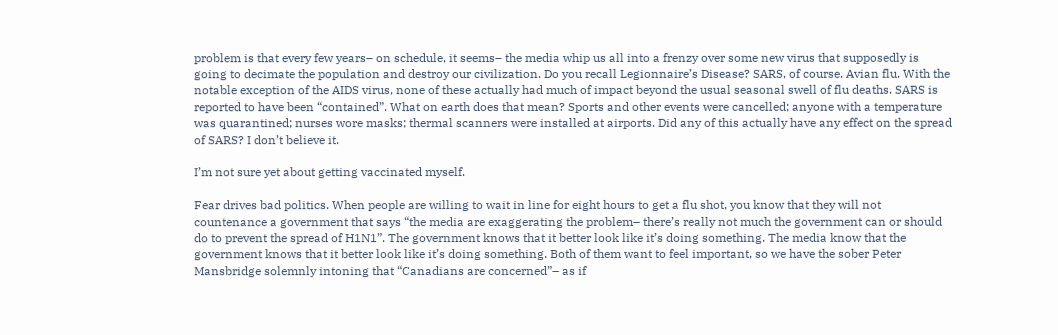problem is that every few years– on schedule, it seems– the media whip us all into a frenzy over some new virus that supposedly is going to decimate the population and destroy our civilization. Do you recall Legionnaire’s Disease? SARS, of course. Avian flu. With the notable exception of the AIDS virus, none of these actually had much of impact beyond the usual seasonal swell of flu deaths. SARS is reported to have been “contained”. What on earth does that mean? Sports and other events were cancelled; anyone with a temperature was quarantined; nurses wore masks; thermal scanners were installed at airports. Did any of this actually have any effect on the spread of SARS? I don’t believe it.

I’m not sure yet about getting vaccinated myself.

Fear drives bad politics. When people are willing to wait in line for eight hours to get a flu shot, you know that they will not countenance a government that says “the media are exaggerating the problem– there’s really not much the government can or should do to prevent the spread of H1N1”. The government knows that it better look like it’s doing something. The media know that the government knows that it better look like it’s doing something. Both of them want to feel important, so we have the sober Peter Mansbridge solemnly intoning that “Canadians are concerned”– as if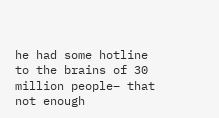he had some hotline to the brains of 30 million people– that not enough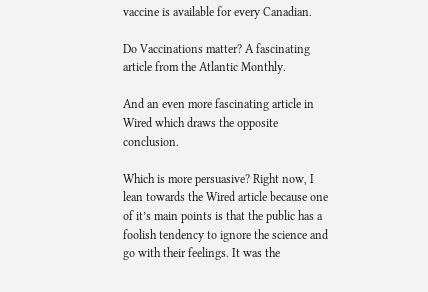vaccine is available for every Canadian.

Do Vaccinations matter? A fascinating article from the Atlantic Monthly.

And an even more fascinating article in Wired which draws the opposite conclusion.

Which is more persuasive? Right now, I lean towards the Wired article because one of it’s main points is that the public has a foolish tendency to ignore the science and go with their feelings. It was the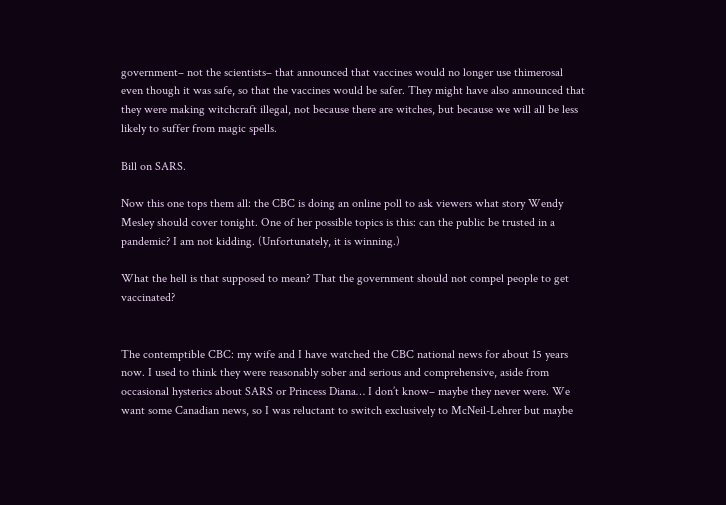government– not the scientists– that announced that vaccines would no longer use thimerosal even though it was safe, so that the vaccines would be safer. They might have also announced that they were making witchcraft illegal, not because there are witches, but because we will all be less likely to suffer from magic spells.

Bill on SARS.

Now this one tops them all: the CBC is doing an online poll to ask viewers what story Wendy Mesley should cover tonight. One of her possible topics is this: can the public be trusted in a pandemic? I am not kidding. (Unfortunately, it is winning.)

What the hell is that supposed to mean? That the government should not compel people to get vaccinated?


The contemptible CBC: my wife and I have watched the CBC national news for about 15 years now. I used to think they were reasonably sober and serious and comprehensive, aside from occasional hysterics about SARS or Princess Diana… I don’t know– maybe they never were. We want some Canadian news, so I was reluctant to switch exclusively to McNeil-Lehrer but maybe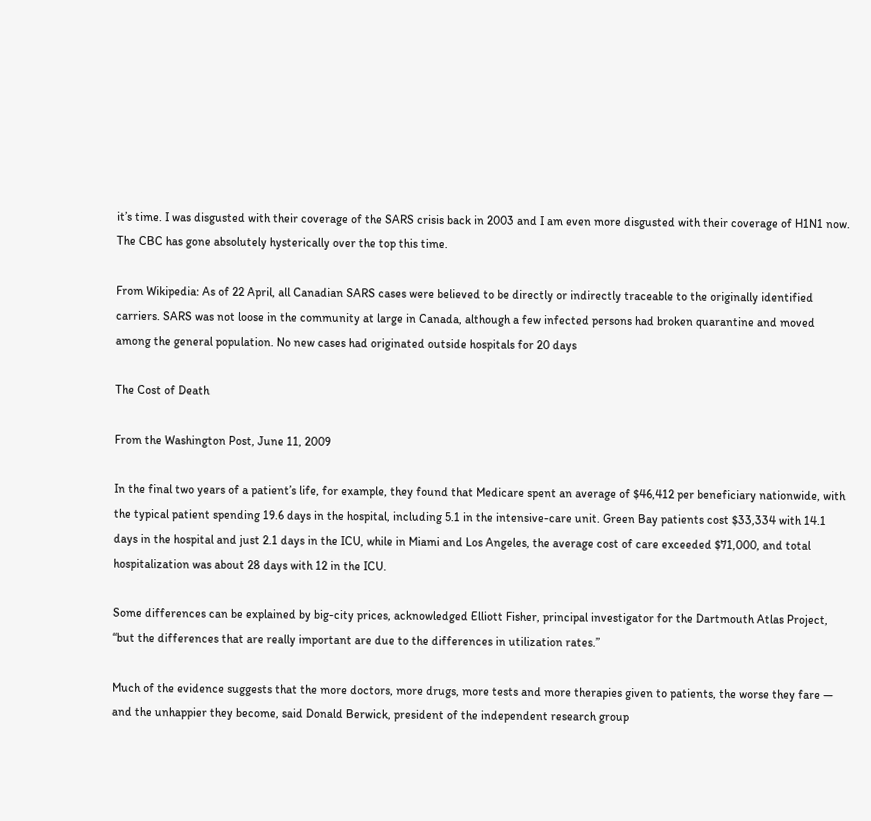it’s time. I was disgusted with their coverage of the SARS crisis back in 2003 and I am even more disgusted with their coverage of H1N1 now. The CBC has gone absolutely hysterically over the top this time.

From Wikipedia: As of 22 April, all Canadian SARS cases were believed to be directly or indirectly traceable to the originally identified carriers. SARS was not loose in the community at large in Canada, although a few infected persons had broken quarantine and moved among the general population. No new cases had originated outside hospitals for 20 days

The Cost of Death

From the Washington Post, June 11, 2009

In the final two years of a patient’s life, for example, they found that Medicare spent an average of $46,412 per beneficiary nationwide, with the typical patient spending 19.6 days in the hospital, including 5.1 in the intensive-care unit. Green Bay patients cost $33,334 with 14.1 days in the hospital and just 2.1 days in the ICU, while in Miami and Los Angeles, the average cost of care exceeded $71,000, and total hospitalization was about 28 days with 12 in the ICU.

Some differences can be explained by big-city prices, acknowledged Elliott Fisher, principal investigator for the Dartmouth Atlas Project, “but the differences that are really important are due to the differences in utilization rates.”

Much of the evidence suggests that the more doctors, more drugs, more tests and more therapies given to patients, the worse they fare — and the unhappier they become, said Donald Berwick, president of the independent research group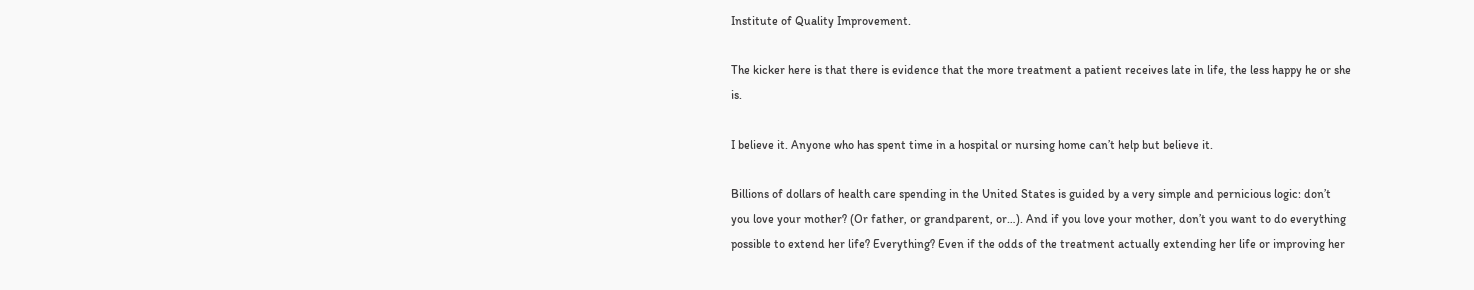Institute of Quality Improvement.

The kicker here is that there is evidence that the more treatment a patient receives late in life, the less happy he or she is.

I believe it. Anyone who has spent time in a hospital or nursing home can’t help but believe it.

Billions of dollars of health care spending in the United States is guided by a very simple and pernicious logic: don’t you love your mother? (Or father, or grandparent, or…). And if you love your mother, don’t you want to do everything possible to extend her life? Everything? Even if the odds of the treatment actually extending her life or improving her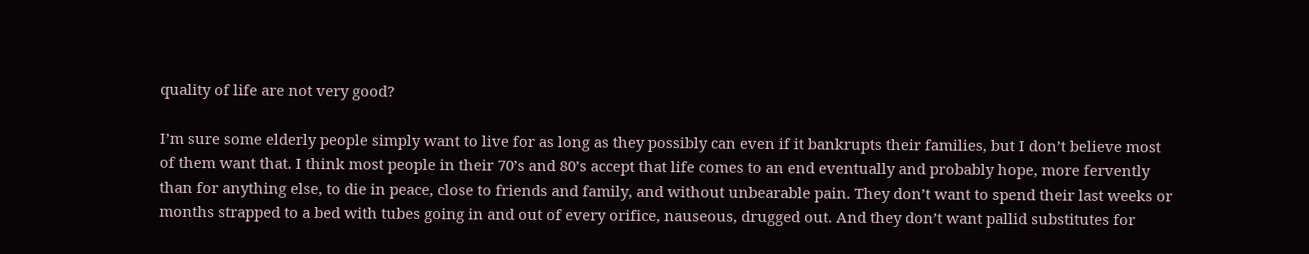quality of life are not very good?

I’m sure some elderly people simply want to live for as long as they possibly can even if it bankrupts their families, but I don’t believe most of them want that. I think most people in their 70’s and 80’s accept that life comes to an end eventually and probably hope, more fervently than for anything else, to die in peace, close to friends and family, and without unbearable pain. They don’t want to spend their last weeks or months strapped to a bed with tubes going in and out of every orifice, nauseous, drugged out. And they don’t want pallid substitutes for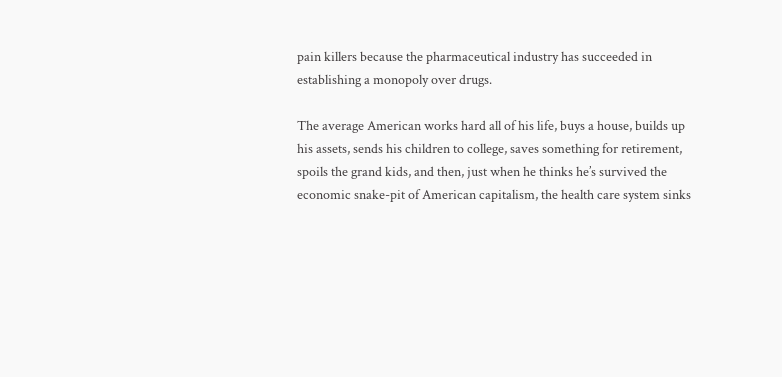pain killers because the pharmaceutical industry has succeeded in establishing a monopoly over drugs.

The average American works hard all of his life, buys a house, builds up his assets, sends his children to college, saves something for retirement, spoils the grand kids, and then, just when he thinks he’s survived the economic snake-pit of American capitalism, the health care system sinks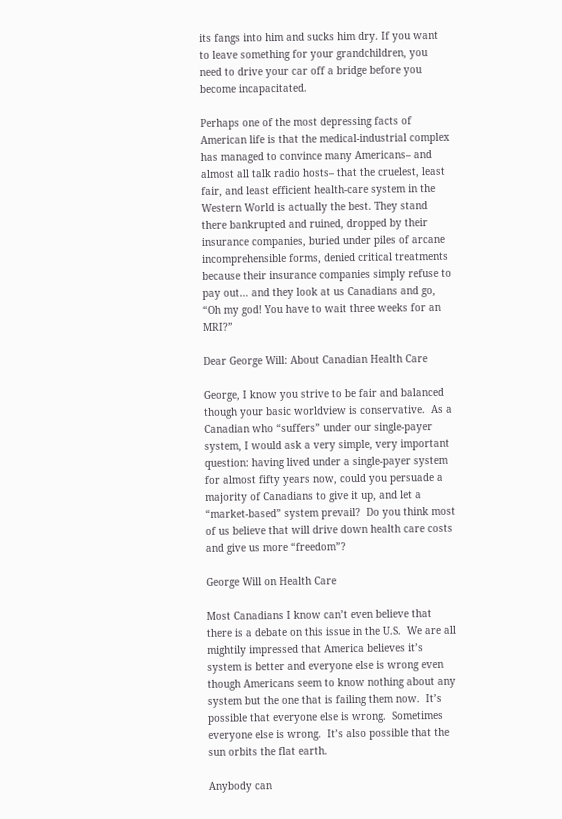its fangs into him and sucks him dry. If you want to leave something for your grandchildren, you need to drive your car off a bridge before you become incapacitated.

Perhaps one of the most depressing facts of American life is that the medical-industrial complex has managed to convince many Americans– and almost all talk radio hosts– that the cruelest, least fair, and least efficient health-care system in the Western World is actually the best. They stand there bankrupted and ruined, dropped by their insurance companies, buried under piles of arcane incomprehensible forms, denied critical treatments because their insurance companies simply refuse to pay out… and they look at us Canadians and go, “Oh my god! You have to wait three weeks for an MRI?”

Dear George Will: About Canadian Health Care

George, I know you strive to be fair and balanced though your basic worldview is conservative.  As a Canadian who “suffers” under our single-payer system, I would ask a very simple, very important question: having lived under a single-payer system for almost fifty years now, could you persuade a majority of Canadians to give it up, and let a “market-based” system prevail?  Do you think most of us believe that will drive down health care costs and give us more “freedom”?

George Will on Health Care

Most Canadians I know can’t even believe that there is a debate on this issue in the U.S.  We are all mightily impressed that America believes it’s system is better and everyone else is wrong even though Americans seem to know nothing about any system but the one that is failing them now.  It’s possible that everyone else is wrong.  Sometimes everyone else is wrong.  It’s also possible that the sun orbits the flat earth.

Anybody can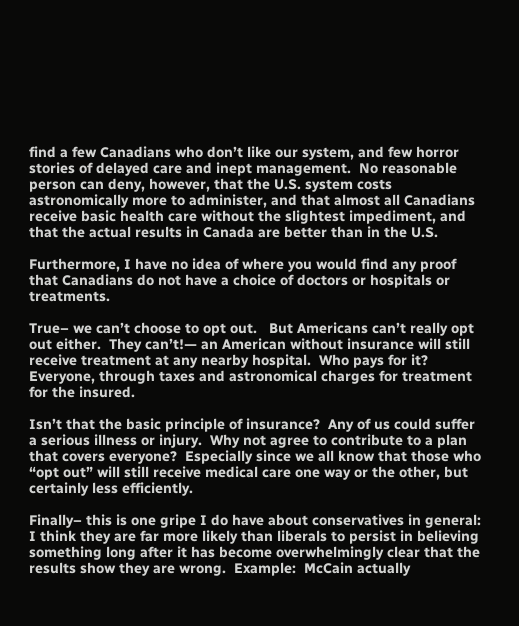find a few Canadians who don’t like our system, and few horror stories of delayed care and inept management.  No reasonable person can deny, however, that the U.S. system costs astronomically more to administer, and that almost all Canadians receive basic health care without the slightest impediment, and that the actual results in Canada are better than in the U.S.

Furthermore, I have no idea of where you would find any proof that Canadians do not have a choice of doctors or hospitals or treatments.

True– we can’t choose to opt out.   But Americans can’t really opt out either.  They can’t!— an American without insurance will still receive treatment at any nearby hospital.  Who pays for it?  Everyone, through taxes and astronomical charges for treatment for the insured.

Isn’t that the basic principle of insurance?  Any of us could suffer a serious illness or injury.  Why not agree to contribute to a plan that covers everyone?  Especially since we all know that those who “opt out” will still receive medical care one way or the other, but certainly less efficiently.

Finally– this is one gripe I do have about conservatives in general:  I think they are far more likely than liberals to persist in believing something long after it has become overwhelmingly clear that the results show they are wrong.  Example:  McCain actually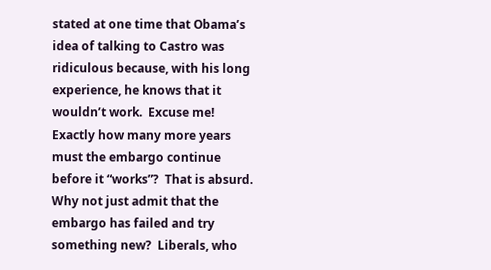stated at one time that Obama’s idea of talking to Castro was ridiculous because, with his long experience, he knows that it wouldn’t work.  Excuse me!  Exactly how many more years must the embargo continue before it “works”?  That is absurd.  Why not just admit that the embargo has failed and try something new?  Liberals, who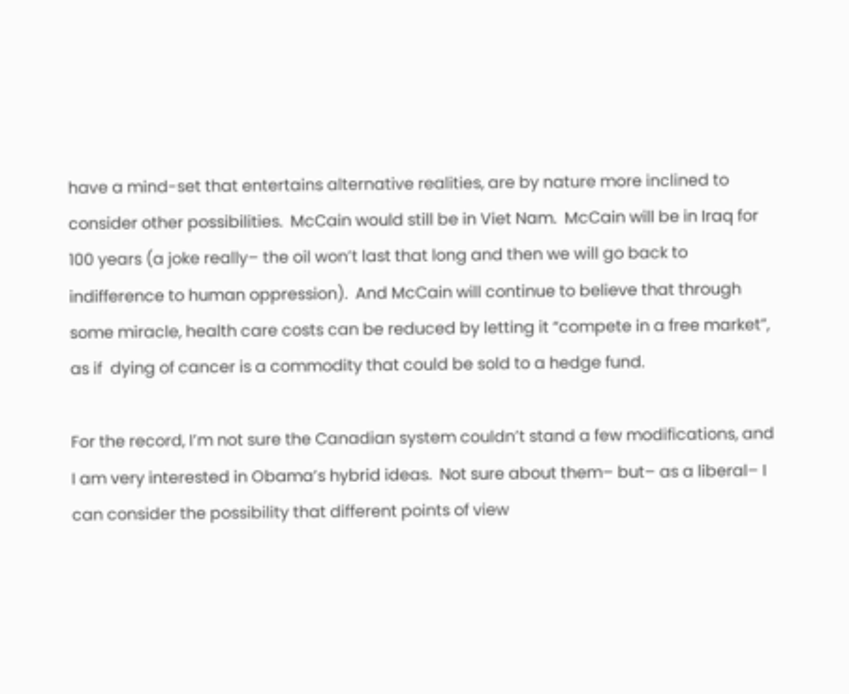have a mind-set that entertains alternative realities, are by nature more inclined to consider other possibilities.  McCain would still be in Viet Nam.  McCain will be in Iraq for 100 years (a joke really– the oil won’t last that long and then we will go back to indifference to human oppression).  And McCain will continue to believe that through some miracle, health care costs can be reduced by letting it “compete in a free market”, as if  dying of cancer is a commodity that could be sold to a hedge fund.

For the record, I’m not sure the Canadian system couldn’t stand a few modifications, and I am very interested in Obama’s hybrid ideas.  Not sure about them– but– as a liberal– I can consider the possibility that different points of view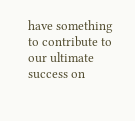have something to contribute to our ultimate success on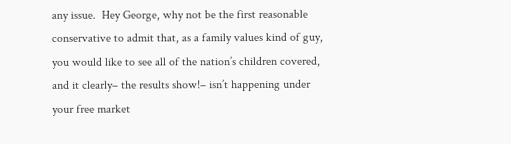any issue.  Hey George, why not be the first reasonable conservative to admit that, as a family values kind of guy, you would like to see all of the nation’s children covered, and it clearly– the results show!– isn’t happening under your free market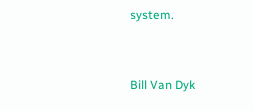system.


Bill Van Dyk